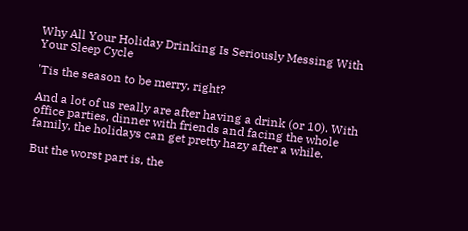Why All Your Holiday Drinking Is Seriously Messing With Your Sleep Cycle

'Tis the season to be merry, right?

And a lot of us really are after having a drink (or 10). With office parties, dinner with friends and facing the whole family, the holidays can get pretty hazy after a while.

But the worst part is, the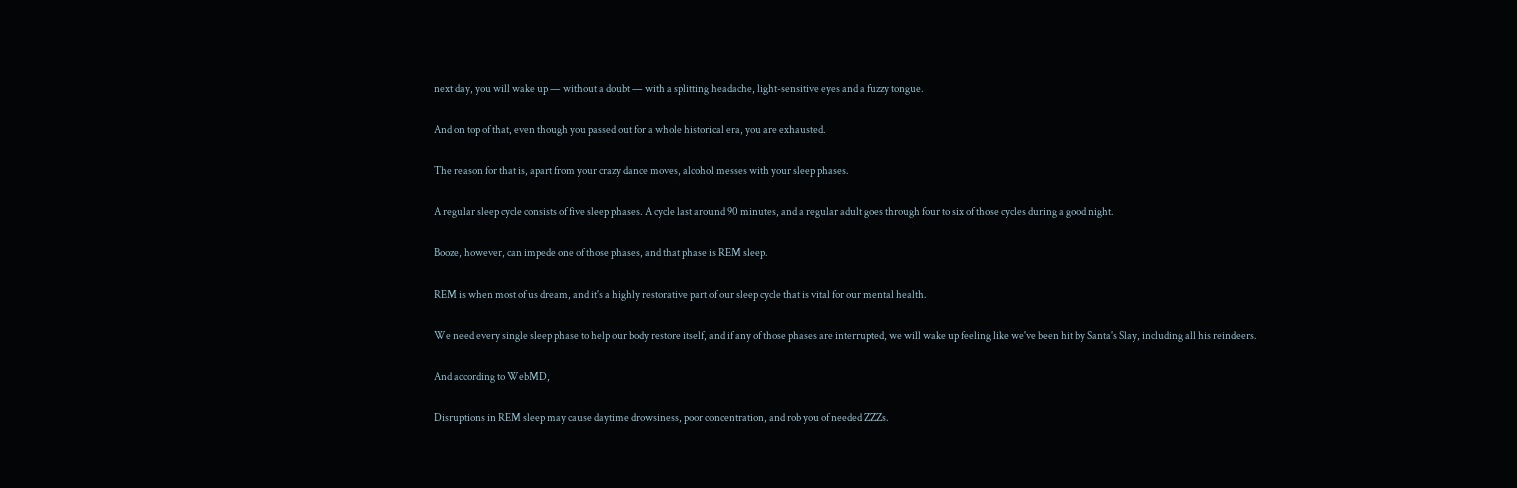next day, you will wake up — without a doubt — with a splitting headache, light-sensitive eyes and a fuzzy tongue.

And on top of that, even though you passed out for a whole historical era, you are exhausted.

The reason for that is, apart from your crazy dance moves, alcohol messes with your sleep phases.

A regular sleep cycle consists of five sleep phases. A cycle last around 90 minutes, and a regular adult goes through four to six of those cycles during a good night.

Booze, however, can impede one of those phases, and that phase is REM sleep.

REM is when most of us dream, and it's a highly restorative part of our sleep cycle that is vital for our mental health.

We need every single sleep phase to help our body restore itself, and if any of those phases are interrupted, we will wake up feeling like we've been hit by Santa's Slay, including all his reindeers.

And according to WebMD,

Disruptions in REM sleep may cause daytime drowsiness, poor concentration, and rob you of needed ZZZs.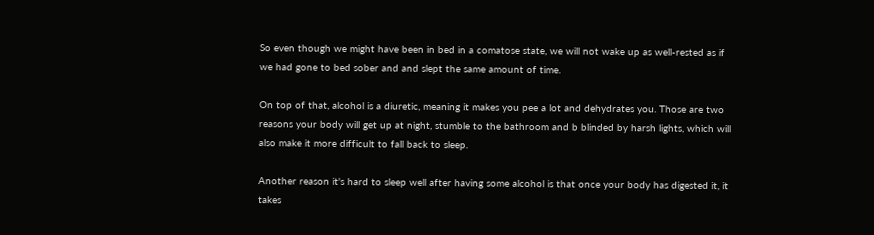So even though we might have been in bed in a comatose state, we will not wake up as well-rested as if we had gone to bed sober and and slept the same amount of time.

On top of that, alcohol is a diuretic, meaning it makes you pee a lot and dehydrates you. Those are two reasons your body will get up at night, stumble to the bathroom and b blinded by harsh lights, which will also make it more difficult to fall back to sleep.

Another reason it's hard to sleep well after having some alcohol is that once your body has digested it, it takes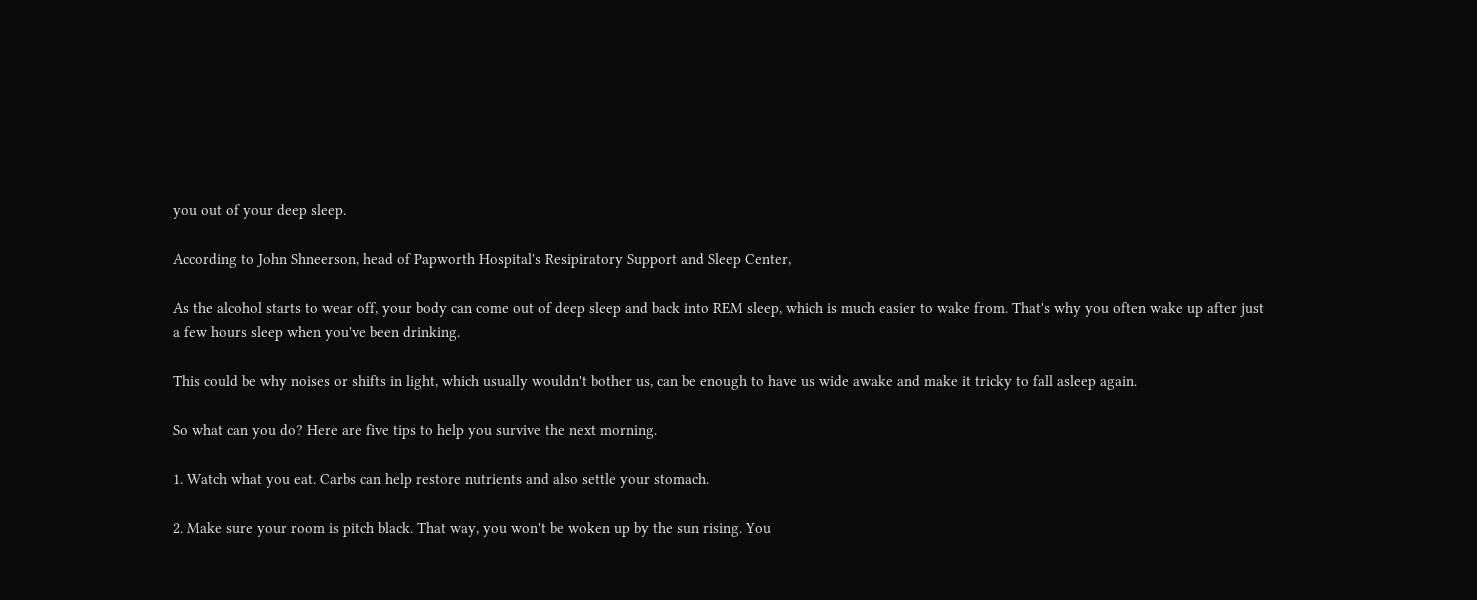you out of your deep sleep.

According to John Shneerson, head of Papworth Hospital's Resipiratory Support and Sleep Center,

As the alcohol starts to wear off, your body can come out of deep sleep and back into REM sleep, which is much easier to wake from. That's why you often wake up after just a few hours sleep when you've been drinking.

This could be why noises or shifts in light, which usually wouldn't bother us, can be enough to have us wide awake and make it tricky to fall asleep again.

So what can you do? Here are five tips to help you survive the next morning.

1. Watch what you eat. Carbs can help restore nutrients and also settle your stomach.

2. Make sure your room is pitch black. That way, you won't be woken up by the sun rising. You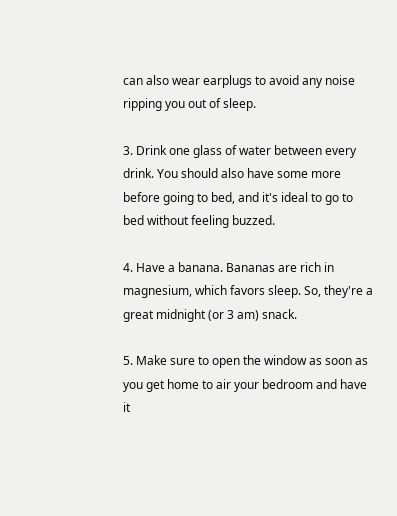can also wear earplugs to avoid any noise ripping you out of sleep.

3. Drink one glass of water between every drink. You should also have some more before going to bed, and it's ideal to go to bed without feeling buzzed.

4. Have a banana. Bananas are rich in magnesium, which favors sleep. So, they're a great midnight (or 3 am) snack.

5. Make sure to open the window as soon as you get home to air your bedroom and have it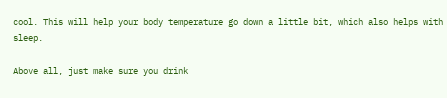cool. This will help your body temperature go down a little bit, which also helps with sleep.

Above all, just make sure you drink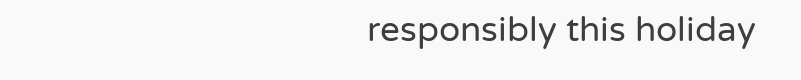responsibly this holiday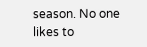season. No one likes to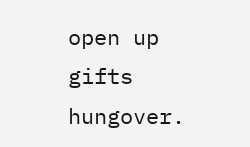open up gifts hungover.